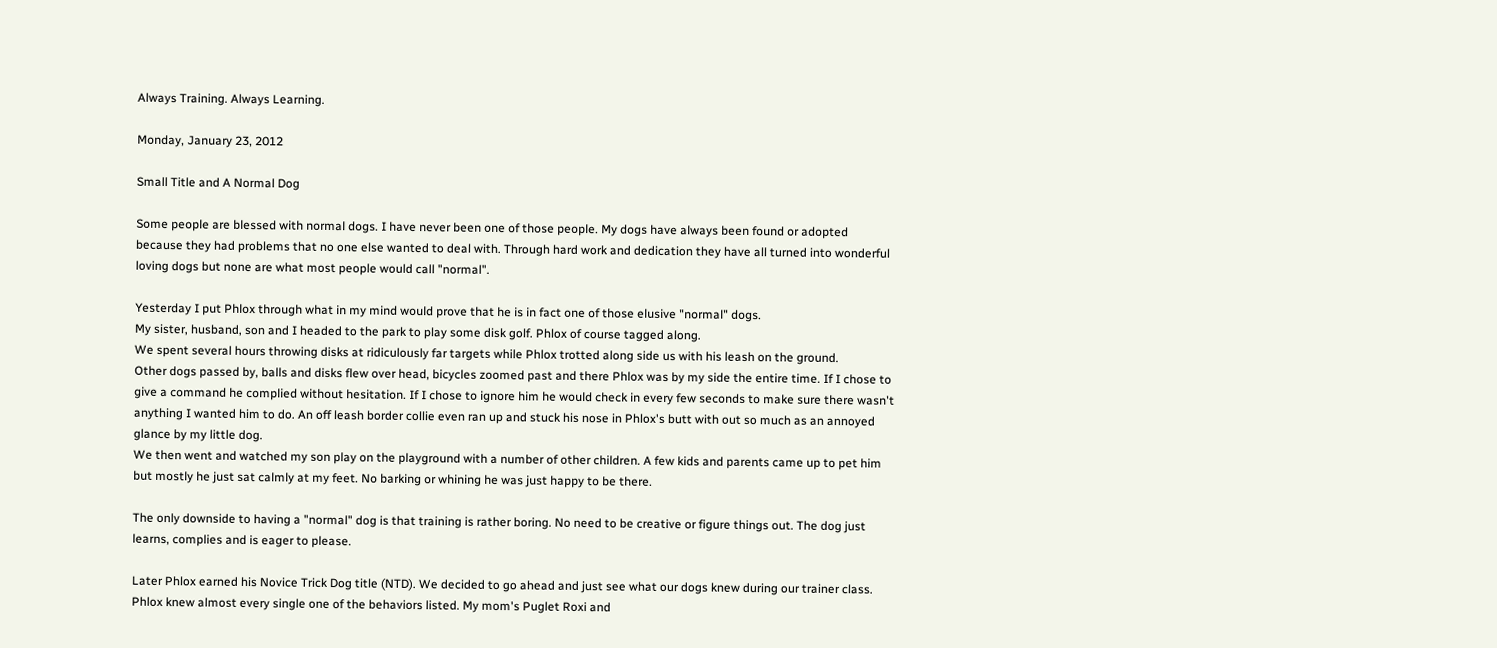Always Training. Always Learning.

Monday, January 23, 2012

Small Title and A Normal Dog

Some people are blessed with normal dogs. I have never been one of those people. My dogs have always been found or adopted because they had problems that no one else wanted to deal with. Through hard work and dedication they have all turned into wonderful loving dogs but none are what most people would call "normal".

Yesterday I put Phlox through what in my mind would prove that he is in fact one of those elusive "normal" dogs.
My sister, husband, son and I headed to the park to play some disk golf. Phlox of course tagged along.
We spent several hours throwing disks at ridiculously far targets while Phlox trotted along side us with his leash on the ground.
Other dogs passed by, balls and disks flew over head, bicycles zoomed past and there Phlox was by my side the entire time. If I chose to give a command he complied without hesitation. If I chose to ignore him he would check in every few seconds to make sure there wasn't anything I wanted him to do. An off leash border collie even ran up and stuck his nose in Phlox's butt with out so much as an annoyed glance by my little dog.
We then went and watched my son play on the playground with a number of other children. A few kids and parents came up to pet him but mostly he just sat calmly at my feet. No barking or whining he was just happy to be there.

The only downside to having a "normal" dog is that training is rather boring. No need to be creative or figure things out. The dog just learns, complies and is eager to please.

Later Phlox earned his Novice Trick Dog title (NTD). We decided to go ahead and just see what our dogs knew during our trainer class. Phlox knew almost every single one of the behaviors listed. My mom's Puglet Roxi and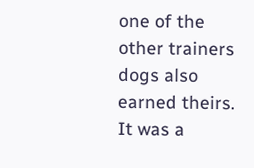one of the other trainers dogs also earned theirs. It was a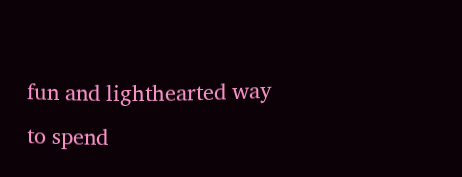fun and lighthearted way to spend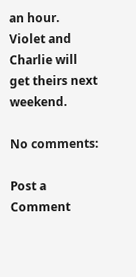an hour. Violet and Charlie will get theirs next weekend.

No comments:

Post a Comment